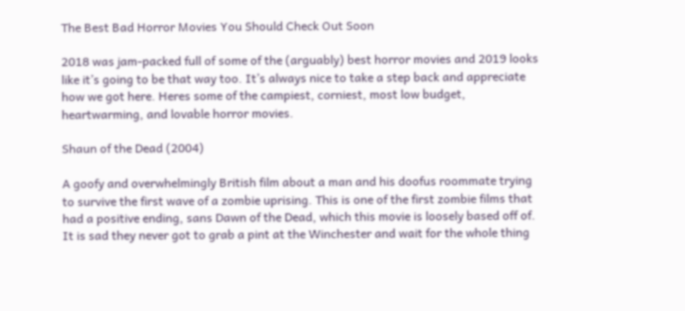The Best Bad Horror Movies You Should Check Out Soon

2018 was jam-packed full of some of the (arguably) best horror movies and 2019 looks like it’s going to be that way too. It’s always nice to take a step back and appreciate how we got here. Heres some of the campiest, corniest, most low budget, heartwarming, and lovable horror movies.

Shaun of the Dead (2004)

A goofy and overwhelmingly British film about a man and his doofus roommate trying to survive the first wave of a zombie uprising. This is one of the first zombie films that had a positive ending, sans Dawn of the Dead, which this movie is loosely based off of. It is sad they never got to grab a pint at the Winchester and wait for the whole thing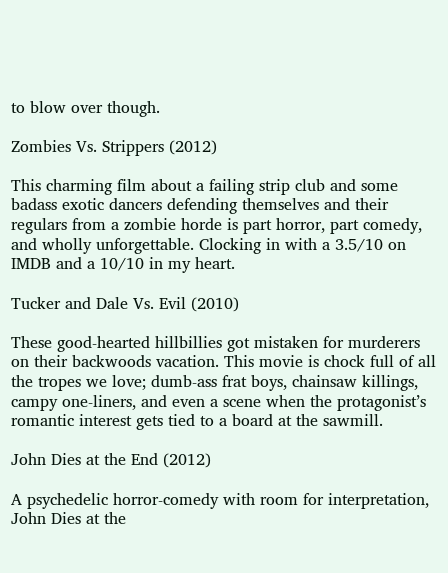to blow over though.

Zombies Vs. Strippers (2012)

This charming film about a failing strip club and some badass exotic dancers defending themselves and their regulars from a zombie horde is part horror, part comedy, and wholly unforgettable. Clocking in with a 3.5/10 on IMDB and a 10/10 in my heart.

Tucker and Dale Vs. Evil (2010)

These good-hearted hillbillies got mistaken for murderers on their backwoods vacation. This movie is chock full of all the tropes we love; dumb-ass frat boys, chainsaw killings, campy one-liners, and even a scene when the protagonist’s romantic interest gets tied to a board at the sawmill.

John Dies at the End (2012)

A psychedelic horror-comedy with room for interpretation, John Dies at the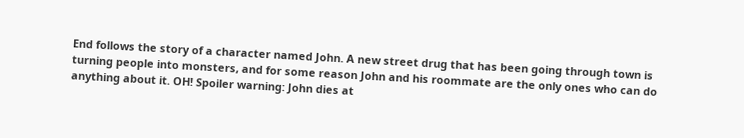End follows the story of a character named John. A new street drug that has been going through town is turning people into monsters, and for some reason John and his roommate are the only ones who can do anything about it. OH! Spoiler warning: John dies at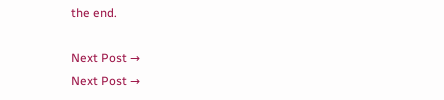the end.

Next Post →
Next Post →